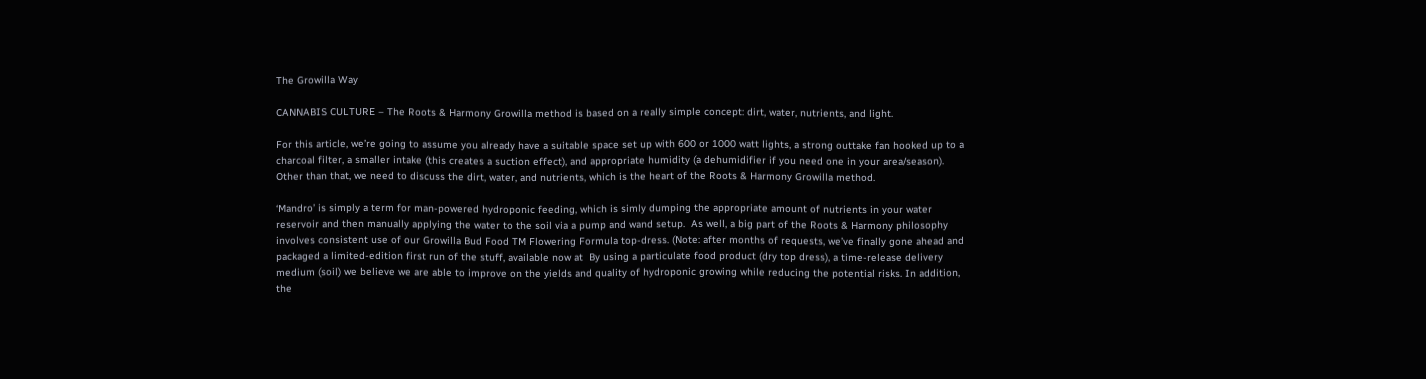The Growilla Way

CANNABIS CULTURE – The Roots & Harmony Growilla method is based on a really simple concept: dirt, water, nutrients, and light.

For this article, we’re going to assume you already have a suitable space set up with 600 or 1000 watt lights, a strong outtake fan hooked up to a charcoal filter, a smaller intake (this creates a suction effect), and appropriate humidity (a dehumidifier if you need one in your area/season). Other than that, we need to discuss the dirt, water, and nutrients, which is the heart of the Roots & Harmony Growilla method.

‘Mandro’ is simply a term for man-powered hydroponic feeding, which is simly dumping the appropriate amount of nutrients in your water reservoir and then manually applying the water to the soil via a pump and wand setup.  As well, a big part of the Roots & Harmony philosophy involves consistent use of our Growilla Bud Food TM Flowering Formula top-dress. (Note: after months of requests, we’ve finally gone ahead and packaged a limited-edition first run of the stuff, available now at  By using a particulate food product (dry top dress), a time-release delivery medium (soil) we believe we are able to improve on the yields and quality of hydroponic growing while reducing the potential risks. In addition, the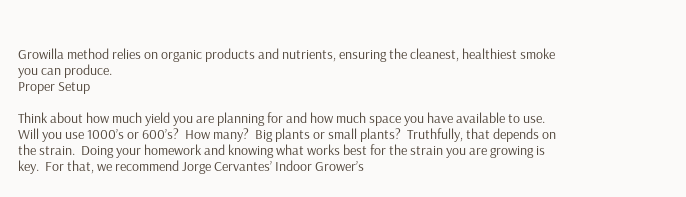Growilla method relies on organic products and nutrients, ensuring the cleanest, healthiest smoke you can produce.
Proper Setup

Think about how much yield you are planning for and how much space you have available to use.  Will you use 1000’s or 600’s?  How many?  Big plants or small plants?  Truthfully, that depends on the strain.  Doing your homework and knowing what works best for the strain you are growing is key.  For that, we recommend Jorge Cervantes’ Indoor Grower’s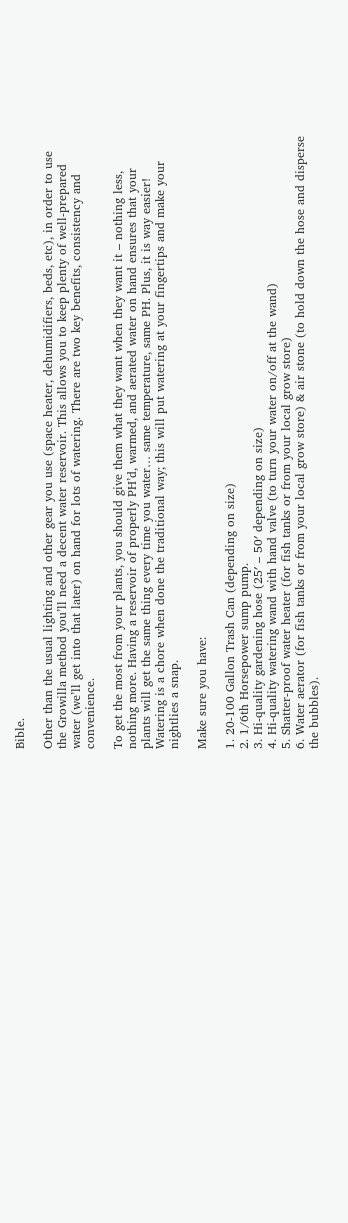Bible.

Other than the usual lighting and other gear you use (space heater, dehumidifiers, beds, etc), in order to use the Growilla method you’ll need a decent water reservoir. This allows you to keep plenty of well-prepared water (we’ll get into that later) on hand for lots of watering. There are two key benefits, consistency and convenience.

To get the most from your plants, you should give them what they want when they want it – nothing less, nothing more. Having a reservoir of properly PH’d, warmed, and aerated water on hand ensures that your plants will get the same thing every time you water… same temperature, same PH. Plus, it is way easier! Watering is a chore when done the traditional way; this will put watering at your fingertips and make your nightlies a snap.

Make sure you have:

1. 20-100 Gallon Trash Can (depending on size)
2. 1/6th Horsepower sump pump.
3. Hi-quality gardening hose (25′ – 50′ depending on size)
4. Hi-quality watering wand with hand valve (to turn your water on/off at the wand)
5. Shatter-proof water heater (for fish tanks or from your local grow store)
6. Water aerator (for fish tanks or from your local grow store) & air stone (to hold down the hose and disperse the bubbles).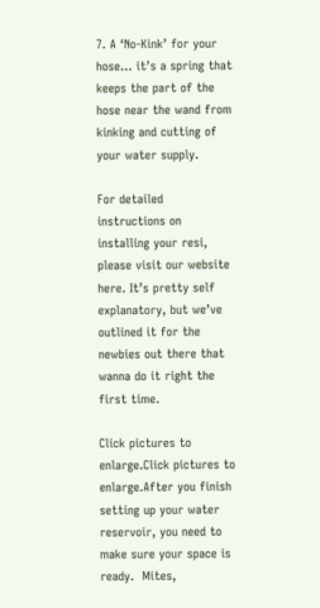7. A ‘No-Kink’ for your hose… it’s a spring that keeps the part of the hose near the wand from kinking and cutting of your water supply.

For detailed instructions on installing your resi, please visit our website here. It’s pretty self explanatory, but we’ve outlined it for the newbies out there that wanna do it right the first time.

Click pictures to enlarge.Click pictures to enlarge.After you finish setting up your water reservoir, you need to make sure your space is ready.  Mites,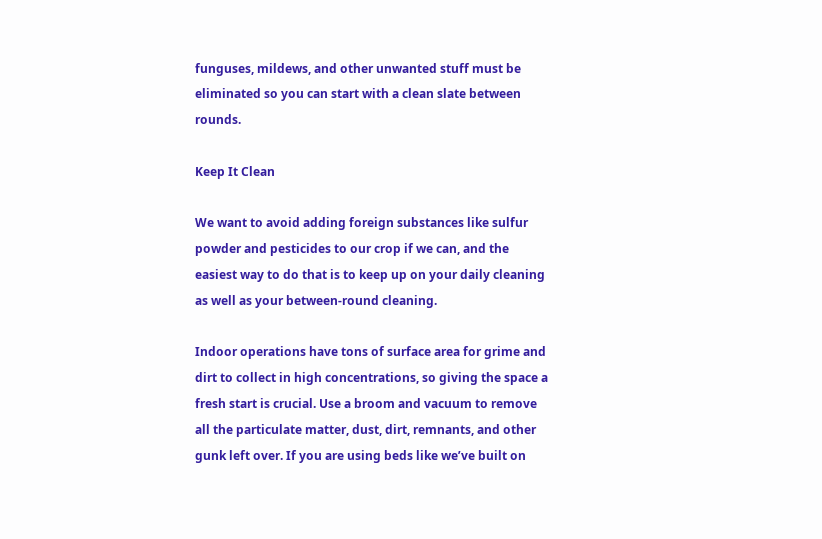funguses, mildews, and other unwanted stuff must be eliminated so you can start with a clean slate between rounds.

Keep It Clean

We want to avoid adding foreign substances like sulfur powder and pesticides to our crop if we can, and the easiest way to do that is to keep up on your daily cleaning as well as your between-round cleaning.

Indoor operations have tons of surface area for grime and dirt to collect in high concentrations, so giving the space a fresh start is crucial. Use a broom and vacuum to remove all the particulate matter, dust, dirt, remnants, and other gunk left over. If you are using beds like we’ve built on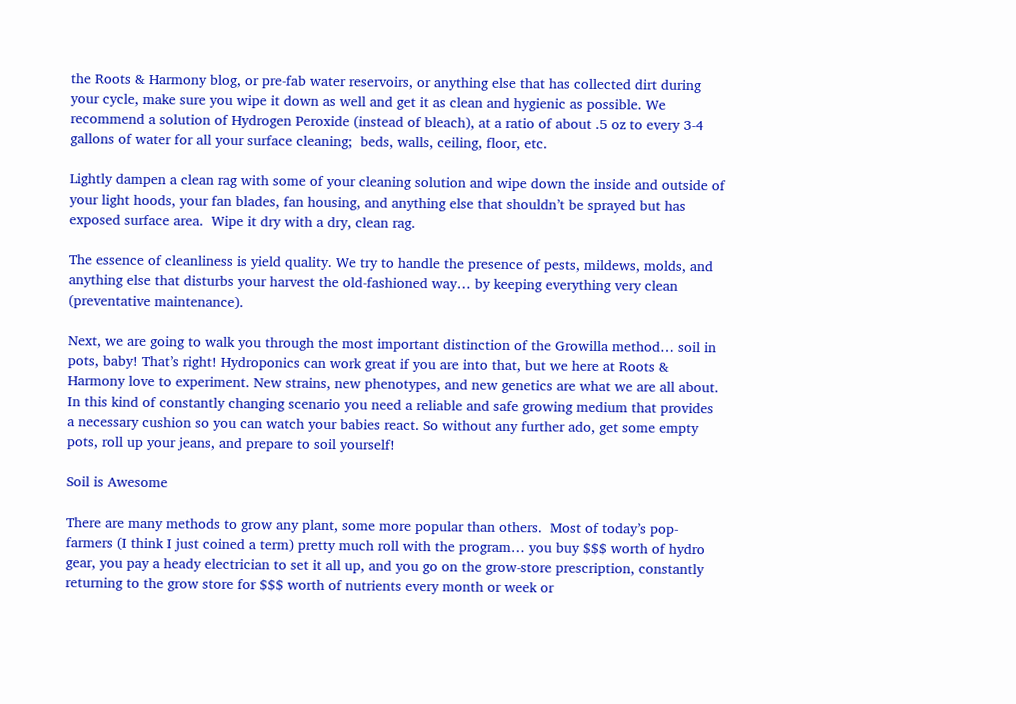the Roots & Harmony blog, or pre-fab water reservoirs, or anything else that has collected dirt during your cycle, make sure you wipe it down as well and get it as clean and hygienic as possible. We recommend a solution of Hydrogen Peroxide (instead of bleach), at a ratio of about .5 oz to every 3-4 gallons of water for all your surface cleaning;  beds, walls, ceiling, floor, etc.

Lightly dampen a clean rag with some of your cleaning solution and wipe down the inside and outside of your light hoods, your fan blades, fan housing, and anything else that shouldn’t be sprayed but has exposed surface area.  Wipe it dry with a dry, clean rag.

The essence of cleanliness is yield quality. We try to handle the presence of pests, mildews, molds, and anything else that disturbs your harvest the old-fashioned way… by keeping everything very clean (preventative maintenance).

Next, we are going to walk you through the most important distinction of the Growilla method… soil in pots, baby! That’s right! Hydroponics can work great if you are into that, but we here at Roots & Harmony love to experiment. New strains, new phenotypes, and new genetics are what we are all about.  In this kind of constantly changing scenario you need a reliable and safe growing medium that provides a necessary cushion so you can watch your babies react. So without any further ado, get some empty pots, roll up your jeans, and prepare to soil yourself!

Soil is Awesome

There are many methods to grow any plant, some more popular than others.  Most of today’s pop-farmers (I think I just coined a term) pretty much roll with the program… you buy $$$ worth of hydro gear, you pay a heady electrician to set it all up, and you go on the grow-store prescription, constantly returning to the grow store for $$$ worth of nutrients every month or week or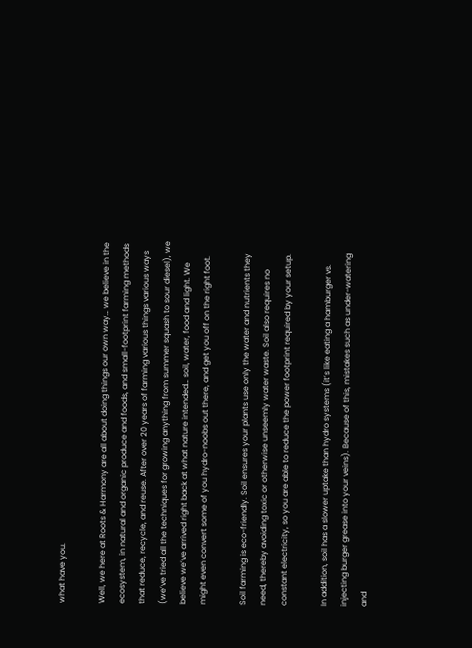what have you.

Well, we here at Roots & Harmony are all about doing things our own way… we believe in the ecosystem, in natural and organic produce and foods, and small-footprint farming methods that reduce, recycle, and reuse. After over 20 years of farming various things various ways (we’ve tried all the techniques for growing anything from summer squash to sour diesel), we believe we’ve arrived right back at what nature intended… soil, water, food and light. We might even convert some of you hydro-noobs out there, and get you off on the right foot.

Soil farming is eco-friendly. Soil ensures your plants use only the water and nutrients they need, thereby avoiding toxic or otherwise unseemly water waste. Soil also requires no constant electricity, so you are able to reduce the power footprint required by your setup.

In addition, soil has a slower uptake than hydro systems (it’s like eating a hamburger vs. injecting burger grease into your veins). Because of this, mistakes such as under-watering and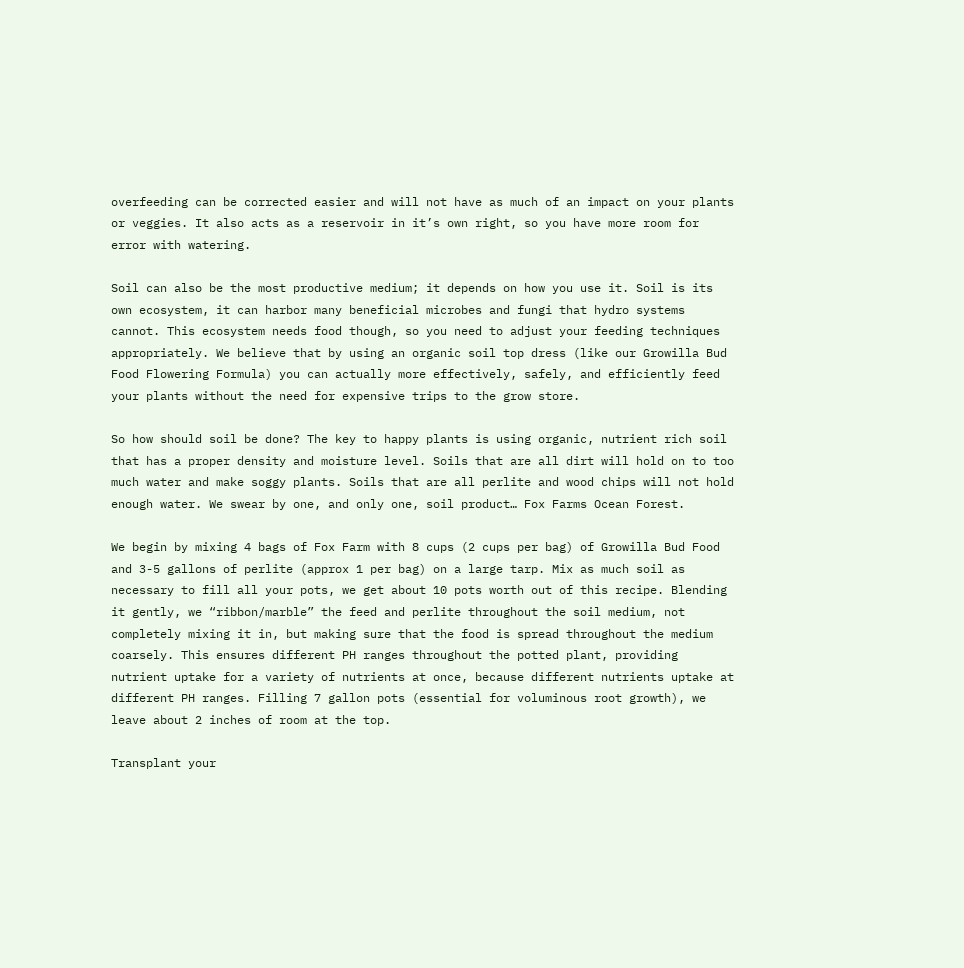overfeeding can be corrected easier and will not have as much of an impact on your plants or veggies. It also acts as a reservoir in it’s own right, so you have more room for error with watering.

Soil can also be the most productive medium; it depends on how you use it. Soil is its own ecosystem, it can harbor many beneficial microbes and fungi that hydro systems cannot. This ecosystem needs food though, so you need to adjust your feeding techniques appropriately. We believe that by using an organic soil top dress (like our Growilla Bud Food Flowering Formula) you can actually more effectively, safely, and efficiently feed your plants without the need for expensive trips to the grow store.

So how should soil be done? The key to happy plants is using organic, nutrient rich soil that has a proper density and moisture level. Soils that are all dirt will hold on to too much water and make soggy plants. Soils that are all perlite and wood chips will not hold enough water. We swear by one, and only one, soil product… Fox Farms Ocean Forest.

We begin by mixing 4 bags of Fox Farm with 8 cups (2 cups per bag) of Growilla Bud Food and 3-5 gallons of perlite (approx 1 per bag) on a large tarp. Mix as much soil as necessary to fill all your pots, we get about 10 pots worth out of this recipe. Blending it gently, we “ribbon/marble” the feed and perlite throughout the soil medium, not completely mixing it in, but making sure that the food is spread throughout the medium coarsely. This ensures different PH ranges throughout the potted plant, providing nutrient uptake for a variety of nutrients at once, because different nutrients uptake at different PH ranges. Filling 7 gallon pots (essential for voluminous root growth), we leave about 2 inches of room at the top.

Transplant your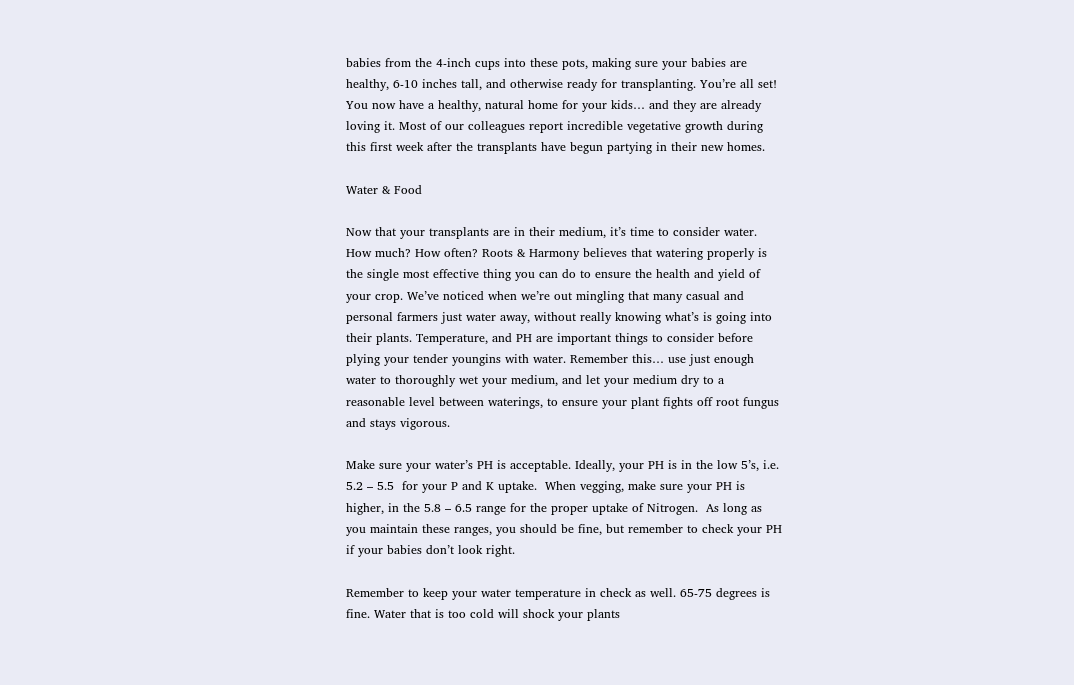babies from the 4-inch cups into these pots, making sure your babies are healthy, 6-10 inches tall, and otherwise ready for transplanting. You’re all set! You now have a healthy, natural home for your kids… and they are already loving it. Most of our colleagues report incredible vegetative growth during this first week after the transplants have begun partying in their new homes.

Water & Food

Now that your transplants are in their medium, it’s time to consider water.  How much? How often? Roots & Harmony believes that watering properly is the single most effective thing you can do to ensure the health and yield of your crop. We’ve noticed when we’re out mingling that many casual and personal farmers just water away, without really knowing what’s is going into their plants. Temperature, and PH are important things to consider before plying your tender youngins with water. Remember this… use just enough water to thoroughly wet your medium, and let your medium dry to a reasonable level between waterings, to ensure your plant fights off root fungus and stays vigorous.

Make sure your water’s PH is acceptable. Ideally, your PH is in the low 5’s, i.e.  5.2 – 5.5  for your P and K uptake.  When vegging, make sure your PH is higher, in the 5.8 – 6.5 range for the proper uptake of Nitrogen.  As long as you maintain these ranges, you should be fine, but remember to check your PH if your babies don’t look right.

Remember to keep your water temperature in check as well. 65-75 degrees is fine. Water that is too cold will shock your plants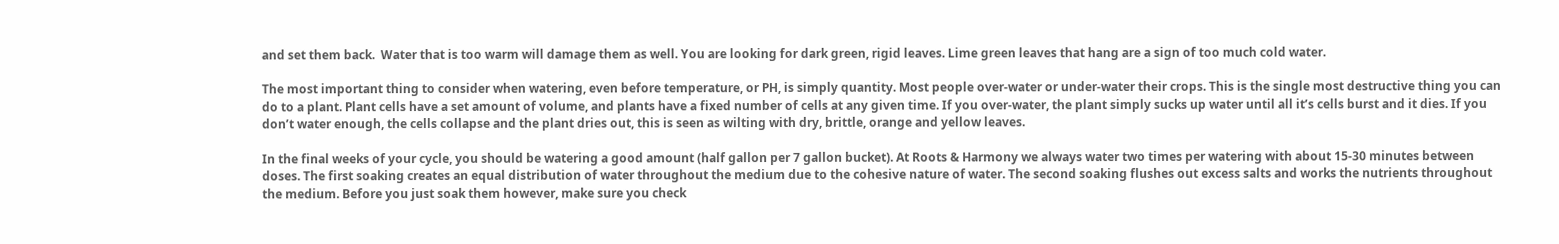and set them back.  Water that is too warm will damage them as well. You are looking for dark green, rigid leaves. Lime green leaves that hang are a sign of too much cold water.

The most important thing to consider when watering, even before temperature, or PH, is simply quantity. Most people over-water or under-water their crops. This is the single most destructive thing you can do to a plant. Plant cells have a set amount of volume, and plants have a fixed number of cells at any given time. If you over-water, the plant simply sucks up water until all it’s cells burst and it dies. If you don’t water enough, the cells collapse and the plant dries out, this is seen as wilting with dry, brittle, orange and yellow leaves.

In the final weeks of your cycle, you should be watering a good amount (half gallon per 7 gallon bucket). At Roots & Harmony we always water two times per watering with about 15-30 minutes between doses. The first soaking creates an equal distribution of water throughout the medium due to the cohesive nature of water. The second soaking flushes out excess salts and works the nutrients throughout the medium. Before you just soak them however, make sure you check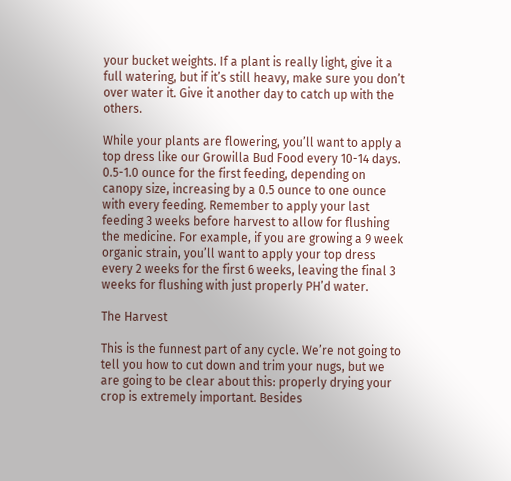your bucket weights. If a plant is really light, give it a full watering, but if it’s still heavy, make sure you don’t over water it. Give it another day to catch up with the others.

While your plants are flowering, you’ll want to apply a top dress like our Growilla Bud Food every 10-14 days. 0.5-1.0 ounce for the first feeding, depending on canopy size, increasing by a 0.5 ounce to one ounce with every feeding. Remember to apply your last feeding 3 weeks before harvest to allow for flushing the medicine. For example, if you are growing a 9 week organic strain, you’ll want to apply your top dress every 2 weeks for the first 6 weeks, leaving the final 3 weeks for flushing with just properly PH’d water.

The Harvest

This is the funnest part of any cycle. We’re not going to tell you how to cut down and trim your nugs, but we are going to be clear about this: properly drying your crop is extremely important. Besides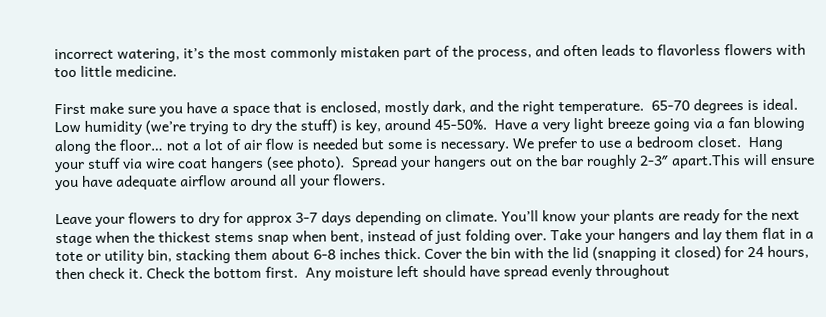incorrect watering, it’s the most commonly mistaken part of the process, and often leads to flavorless flowers with too little medicine.

First make sure you have a space that is enclosed, mostly dark, and the right temperature.  65-70 degrees is ideal.  Low humidity (we’re trying to dry the stuff) is key, around 45-50%.  Have a very light breeze going via a fan blowing along the floor… not a lot of air flow is needed but some is necessary. We prefer to use a bedroom closet.  Hang your stuff via wire coat hangers (see photo).  Spread your hangers out on the bar roughly 2-3″ apart.This will ensure you have adequate airflow around all your flowers.

Leave your flowers to dry for approx 3-7 days depending on climate. You’ll know your plants are ready for the next stage when the thickest stems snap when bent, instead of just folding over. Take your hangers and lay them flat in a tote or utility bin, stacking them about 6-8 inches thick. Cover the bin with the lid (snapping it closed) for 24 hours, then check it. Check the bottom first.  Any moisture left should have spread evenly throughout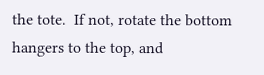the tote.  If not, rotate the bottom hangers to the top, and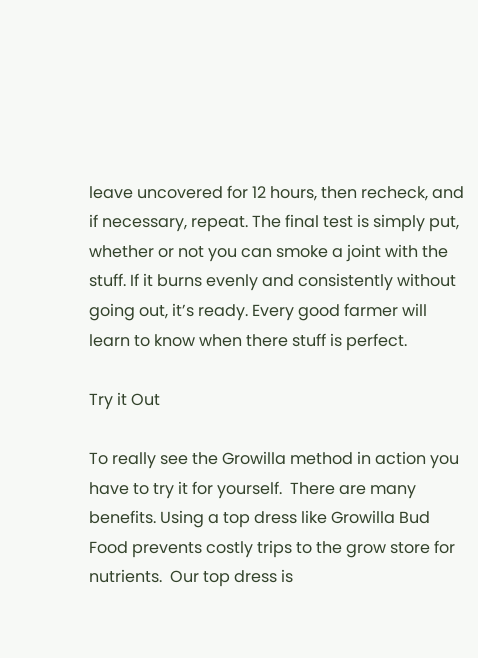leave uncovered for 12 hours, then recheck, and if necessary, repeat. The final test is simply put, whether or not you can smoke a joint with the stuff. If it burns evenly and consistently without going out, it’s ready. Every good farmer will learn to know when there stuff is perfect.

Try it Out

To really see the Growilla method in action you have to try it for yourself.  There are many benefits. Using a top dress like Growilla Bud Food prevents costly trips to the grow store for nutrients.  Our top dress is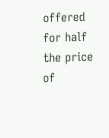offered for half the price of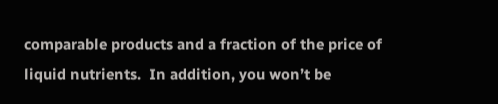comparable products and a fraction of the price of liquid nutrients.  In addition, you won’t be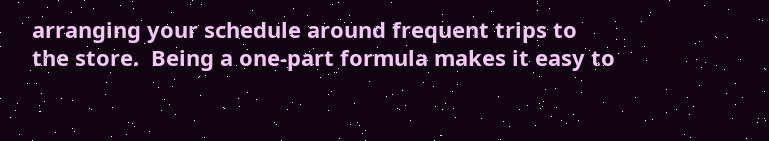arranging your schedule around frequent trips to the store.  Being a one-part formula makes it easy to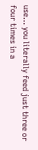use… you literally feed just three or four times in a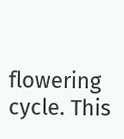flowering cycle. This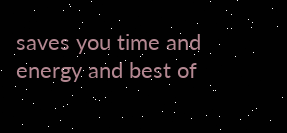saves you time and energy and best of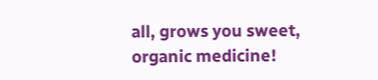all, grows you sweet, organic medicine!